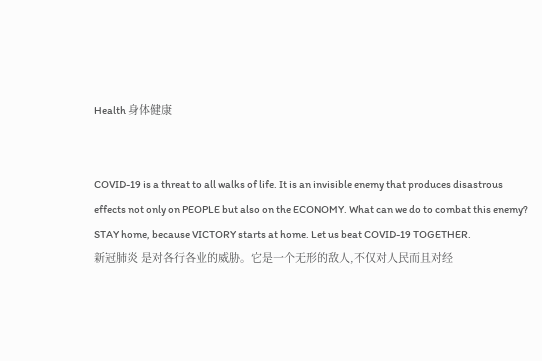Health 身体健康


COVID-19 is a threat to all walks of life. It is an invisible enemy that produces disastrous effects not only on PEOPLE but also on the ECONOMY. What can we do to combat this enemy? STAY home, because VICTORY starts at home. Let us beat COVID-19 TOGETHER.
新冠肺炎 是对各行各业的威胁。它是一个无形的敌人,不仅对人民而且对经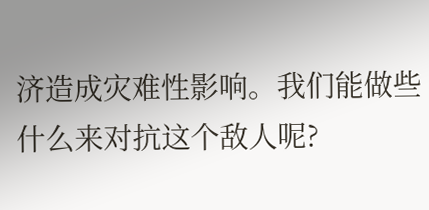济造成灾难性影响。我们能做些什么来对抗这个敌人呢?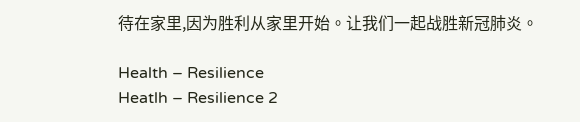待在家里,因为胜利从家里开始。让我们一起战胜新冠肺炎。

Health – Resilience
Heatlh – Resilience 2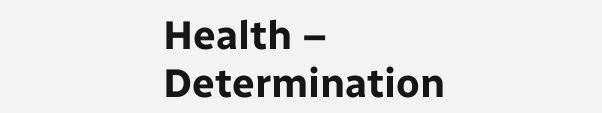Health – Determination